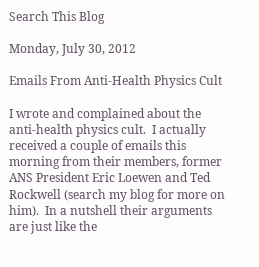Search This Blog

Monday, July 30, 2012

Emails From Anti-Health Physics Cult

I wrote and complained about the anti-health physics cult.  I actually received a couple of emails this morning from their members, former ANS President Eric Loewen and Ted Rockwell (search my blog for more on him).  In a nutshell their arguments are just like the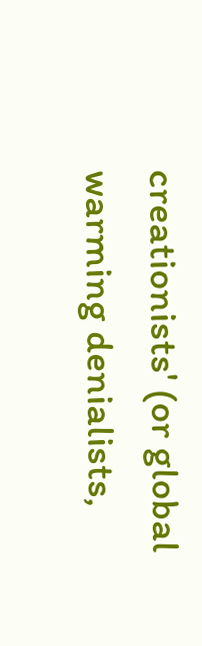creationists' (or global warming denialists,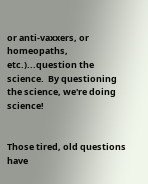or anti-vaxxers, or homeopaths, etc.)...question the science.  By questioning the science, we're doing science!


Those tired, old questions have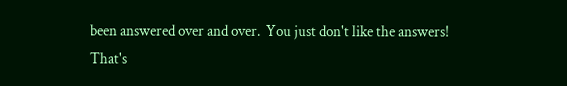been answered over and over.  You just don't like the answers!  That's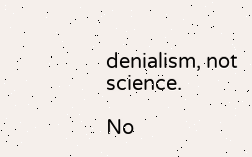denialism, not science.

No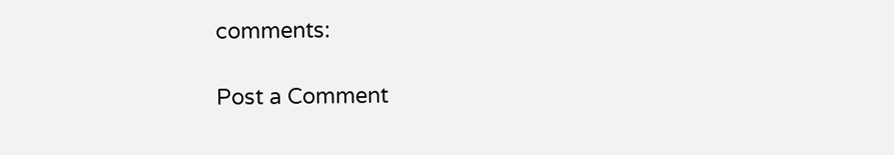comments:

Post a Comment